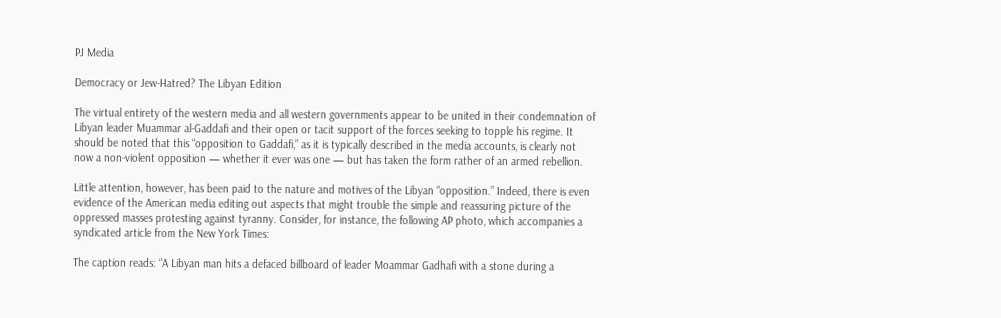PJ Media

Democracy or Jew-Hatred? The Libyan Edition

The virtual entirety of the western media and all western governments appear to be united in their condemnation of Libyan leader Muammar al-Gaddafi and their open or tacit support of the forces seeking to topple his regime. It should be noted that this “opposition to Gaddafi,” as it is typically described in the media accounts, is clearly not now a non-violent opposition — whether it ever was one — but has taken the form rather of an armed rebellion.

Little attention, however, has been paid to the nature and motives of the Libyan “opposition.” Indeed, there is even evidence of the American media editing out aspects that might trouble the simple and reassuring picture of the oppressed masses protesting against tyranny. Consider, for instance, the following AP photo, which accompanies a syndicated article from the New York Times:

The caption reads: “A Libyan man hits a defaced billboard of leader Moammar Gadhafi with a stone during a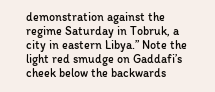demonstration against the regime Saturday in Tobruk, a city in eastern Libya.” Note the light red smudge on Gaddafi’s cheek below the backwards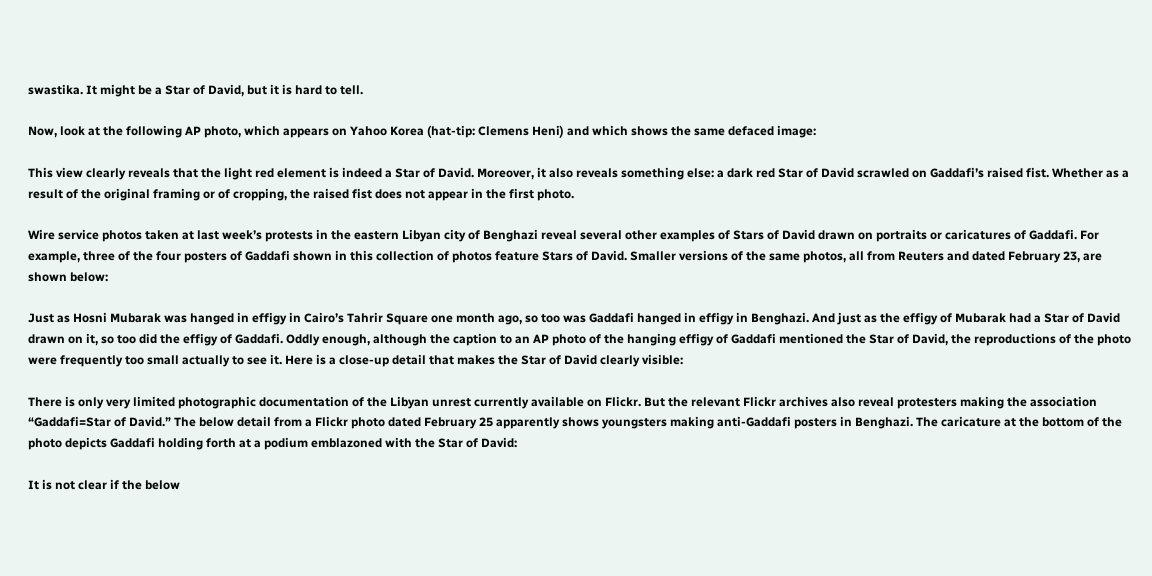swastika. It might be a Star of David, but it is hard to tell.

Now, look at the following AP photo, which appears on Yahoo Korea (hat-tip: Clemens Heni) and which shows the same defaced image:

This view clearly reveals that the light red element is indeed a Star of David. Moreover, it also reveals something else: a dark red Star of David scrawled on Gaddafi’s raised fist. Whether as a result of the original framing or of cropping, the raised fist does not appear in the first photo.

Wire service photos taken at last week’s protests in the eastern Libyan city of Benghazi reveal several other examples of Stars of David drawn on portraits or caricatures of Gaddafi. For example, three of the four posters of Gaddafi shown in this collection of photos feature Stars of David. Smaller versions of the same photos, all from Reuters and dated February 23, are shown below:

Just as Hosni Mubarak was hanged in effigy in Cairo’s Tahrir Square one month ago, so too was Gaddafi hanged in effigy in Benghazi. And just as the effigy of Mubarak had a Star of David drawn on it, so too did the effigy of Gaddafi. Oddly enough, although the caption to an AP photo of the hanging effigy of Gaddafi mentioned the Star of David, the reproductions of the photo were frequently too small actually to see it. Here is a close-up detail that makes the Star of David clearly visible:

There is only very limited photographic documentation of the Libyan unrest currently available on Flickr. But the relevant Flickr archives also reveal protesters making the association “Gaddafi=Star of David.” The below detail from a Flickr photo dated February 25 apparently shows youngsters making anti-Gaddafi posters in Benghazi. The caricature at the bottom of the photo depicts Gaddafi holding forth at a podium emblazoned with the Star of David:

It is not clear if the below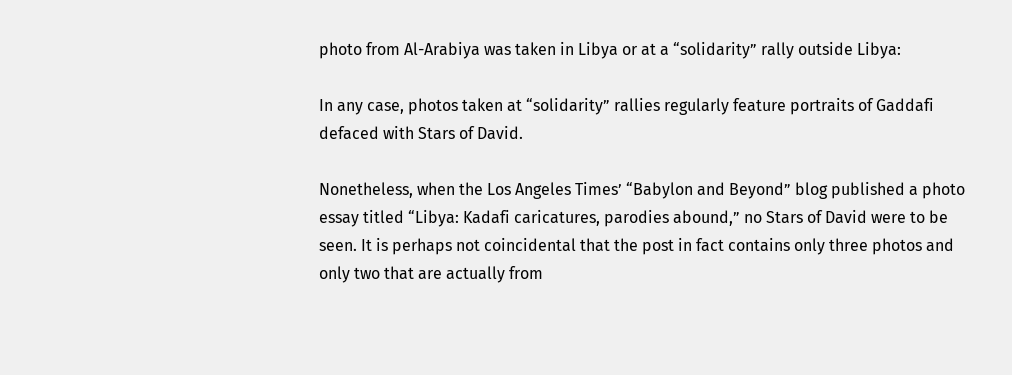photo from Al-Arabiya was taken in Libya or at a “solidarity” rally outside Libya:

In any case, photos taken at “solidarity” rallies regularly feature portraits of Gaddafi defaced with Stars of David.

Nonetheless, when the Los Angeles Times’ “Babylon and Beyond” blog published a photo essay titled “Libya: Kadafi caricatures, parodies abound,” no Stars of David were to be seen. It is perhaps not coincidental that the post in fact contains only three photos and only two that are actually from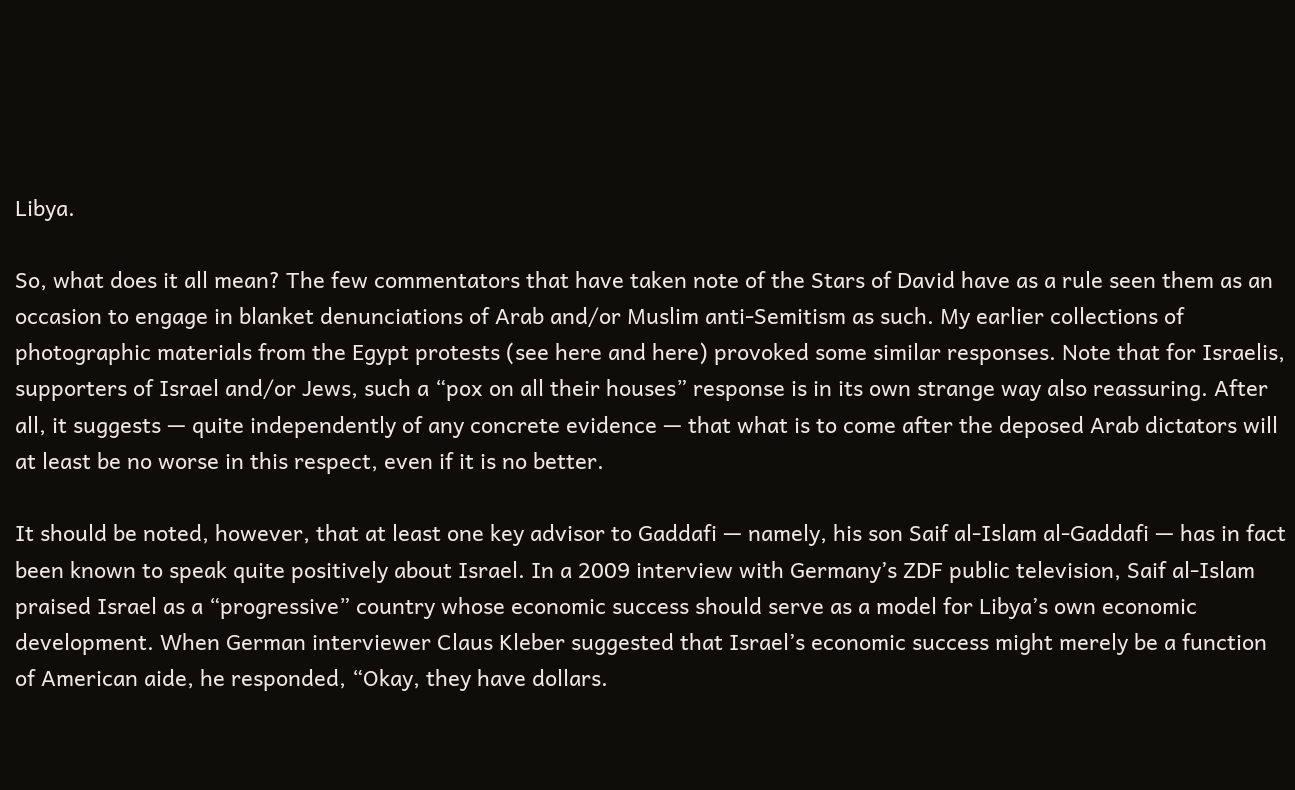Libya.

So, what does it all mean? The few commentators that have taken note of the Stars of David have as a rule seen them as an occasion to engage in blanket denunciations of Arab and/or Muslim anti-Semitism as such. My earlier collections of photographic materials from the Egypt protests (see here and here) provoked some similar responses. Note that for Israelis, supporters of Israel and/or Jews, such a “pox on all their houses” response is in its own strange way also reassuring. After all, it suggests — quite independently of any concrete evidence — that what is to come after the deposed Arab dictators will at least be no worse in this respect, even if it is no better.

It should be noted, however, that at least one key advisor to Gaddafi — namely, his son Saif al-Islam al-Gaddafi — has in fact been known to speak quite positively about Israel. In a 2009 interview with Germany’s ZDF public television, Saif al-Islam praised Israel as a “progressive” country whose economic success should serve as a model for Libya’s own economic development. When German interviewer Claus Kleber suggested that Israel’s economic success might merely be a function of American aide, he responded, “Okay, they have dollars.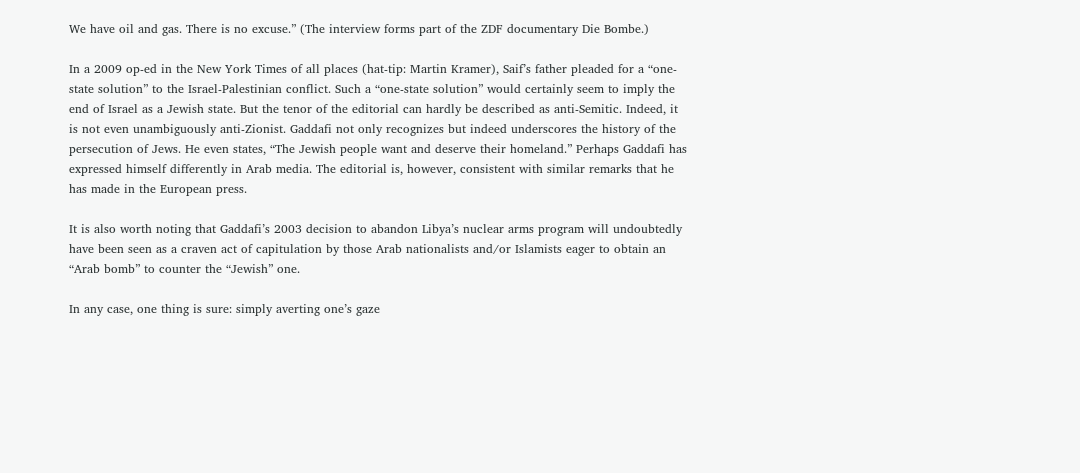We have oil and gas. There is no excuse.” (The interview forms part of the ZDF documentary Die Bombe.)

In a 2009 op-ed in the New York Times of all places (hat-tip: Martin Kramer), Saif’s father pleaded for a “one-state solution” to the Israel-Palestinian conflict. Such a “one-state solution” would certainly seem to imply the end of Israel as a Jewish state. But the tenor of the editorial can hardly be described as anti-Semitic. Indeed, it is not even unambiguously anti-Zionist. Gaddafi not only recognizes but indeed underscores the history of the persecution of Jews. He even states, “The Jewish people want and deserve their homeland.” Perhaps Gaddafi has expressed himself differently in Arab media. The editorial is, however, consistent with similar remarks that he has made in the European press.

It is also worth noting that Gaddafi’s 2003 decision to abandon Libya’s nuclear arms program will undoubtedly have been seen as a craven act of capitulation by those Arab nationalists and/or Islamists eager to obtain an “Arab bomb” to counter the “Jewish” one.

In any case, one thing is sure: simply averting one’s gaze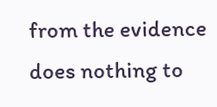from the evidence does nothing to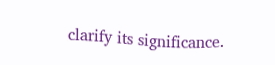clarify its significance.